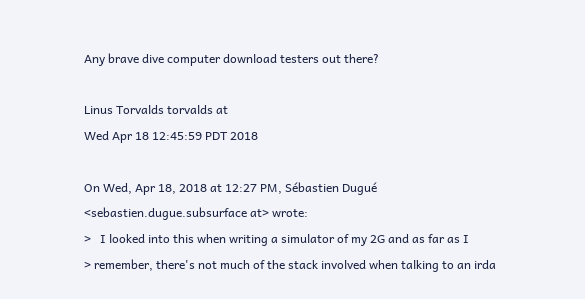Any brave dive computer download testers out there?

Linus Torvalds torvalds at
Wed Apr 18 12:45:59 PDT 2018

On Wed, Apr 18, 2018 at 12:27 PM, Sébastien Dugué
<sebastien.dugue.subsurface at> wrote:
>   I looked into this when writing a simulator of my 2G and as far as I
> remember, there's not much of the stack involved when talking to an irda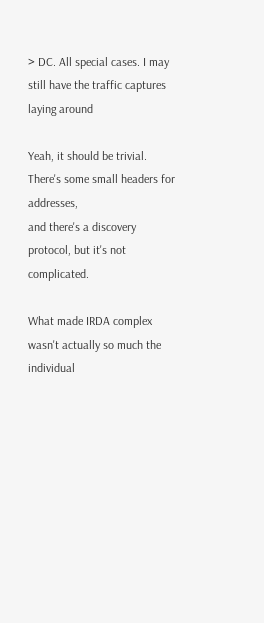> DC. All special cases. I may still have the traffic captures laying around

Yeah, it should be trivial. There's some small headers for addresses,
and there's a discovery protocol, but it's not complicated.

What made IRDA complex wasn't actually so much the individual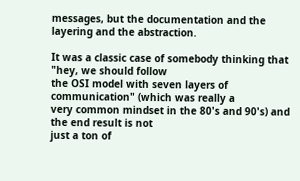messages, but the documentation and the layering and the abstraction.

It was a classic case of somebody thinking that "hey, we should follow
the OSI model with seven layers of communication" (which was really a
very common mindset in the 80's and 90's) and the end result is not
just a ton of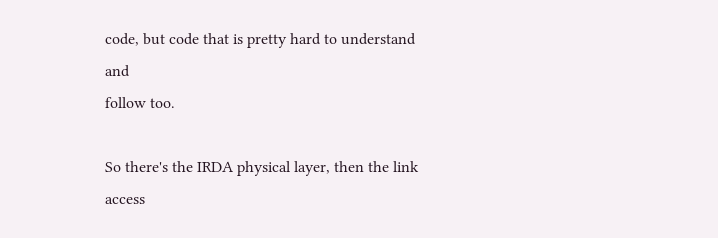code, but code that is pretty hard to understand and
follow too.

So there's the IRDA physical layer, then the link access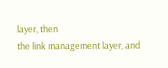layer, then
the link management layer, and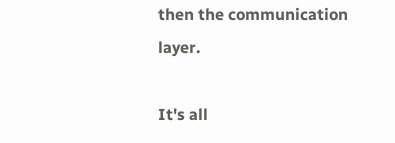then the communication layer.

It's all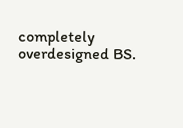completely overdesigned BS.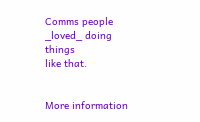Comms people _loved_ doing things
like that.


More information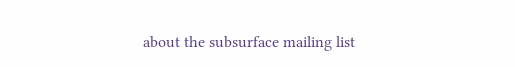about the subsurface mailing list